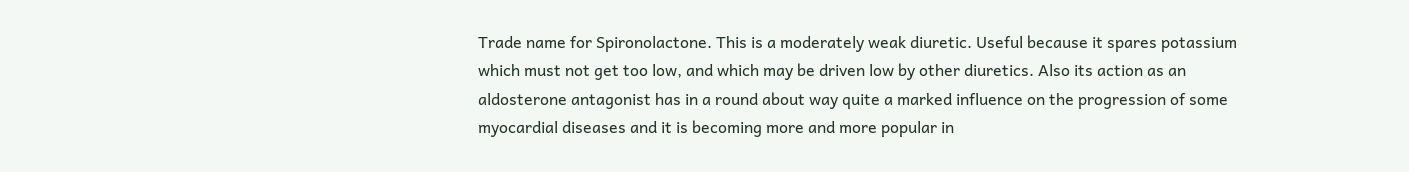Trade name for Spironolactone. This is a moderately weak diuretic. Useful because it spares potassium which must not get too low, and which may be driven low by other diuretics. Also its action as an aldosterone antagonist has in a round about way quite a marked influence on the progression of some myocardial diseases and it is becoming more and more popular in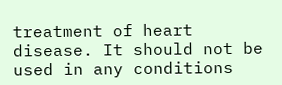treatment of heart disease. It should not be used in any conditions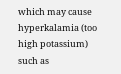which may cause hyperkalamia (too high potassium) such as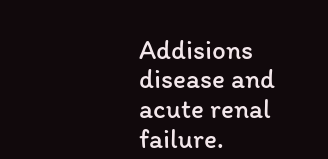Addisions disease and acute renal failure.